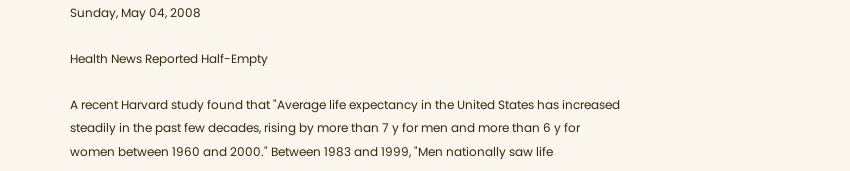Sunday, May 04, 2008

Health News Reported Half-Empty

A recent Harvard study found that "Average life expectancy in the United States has increased steadily in the past few decades, rising by more than 7 y for men and more than 6 y for women between 1960 and 2000." Between 1983 and 1999, "Men nationally saw life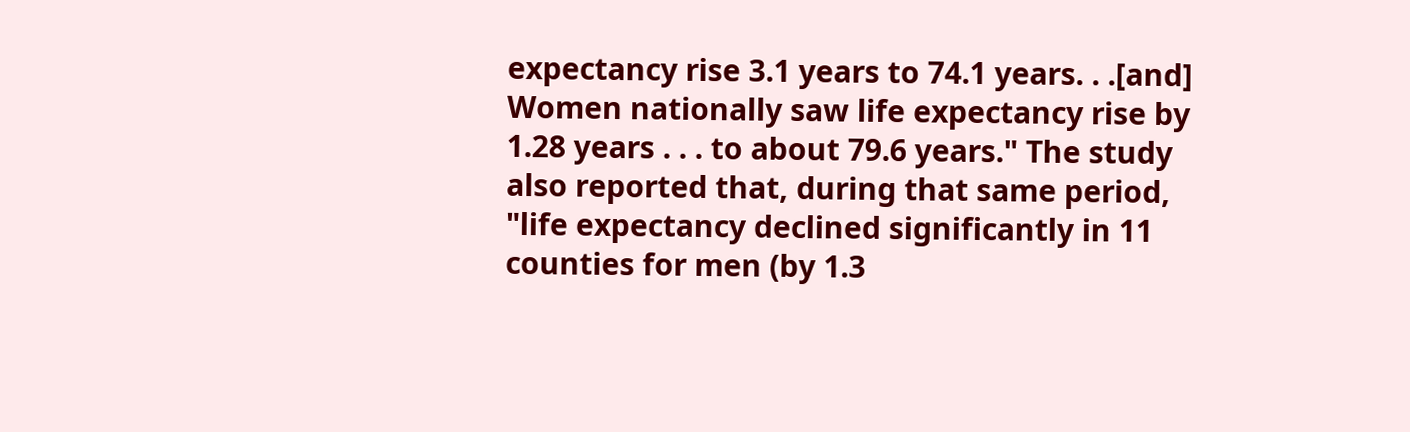expectancy rise 3.1 years to 74.1 years. . .[and] Women nationally saw life expectancy rise by 1.28 years . . . to about 79.6 years." The study also reported that, during that same period, "life expectancy declined significantly in 11 counties for men (by 1.3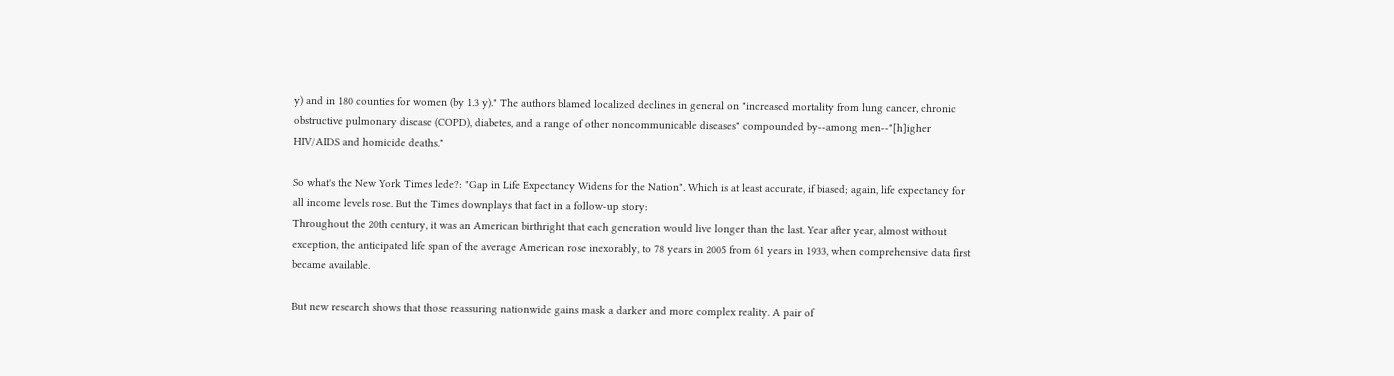y) and in 180 counties for women (by 1.3 y)." The authors blamed localized declines in general on "increased mortality from lung cancer, chronic obstructive pulmonary disease (COPD), diabetes, and a range of other noncommunicable diseases" compounded by--among men--"[h]igher HIV/AIDS and homicide deaths."

So what's the New York Times lede?: "Gap in Life Expectancy Widens for the Nation". Which is at least accurate, if biased; again, life expectancy for all income levels rose. But the Times downplays that fact in a follow-up story:
Throughout the 20th century, it was an American birthright that each generation would live longer than the last. Year after year, almost without exception, the anticipated life span of the average American rose inexorably, to 78 years in 2005 from 61 years in 1933, when comprehensive data first became available.

But new research shows that those reassuring nationwide gains mask a darker and more complex reality. A pair of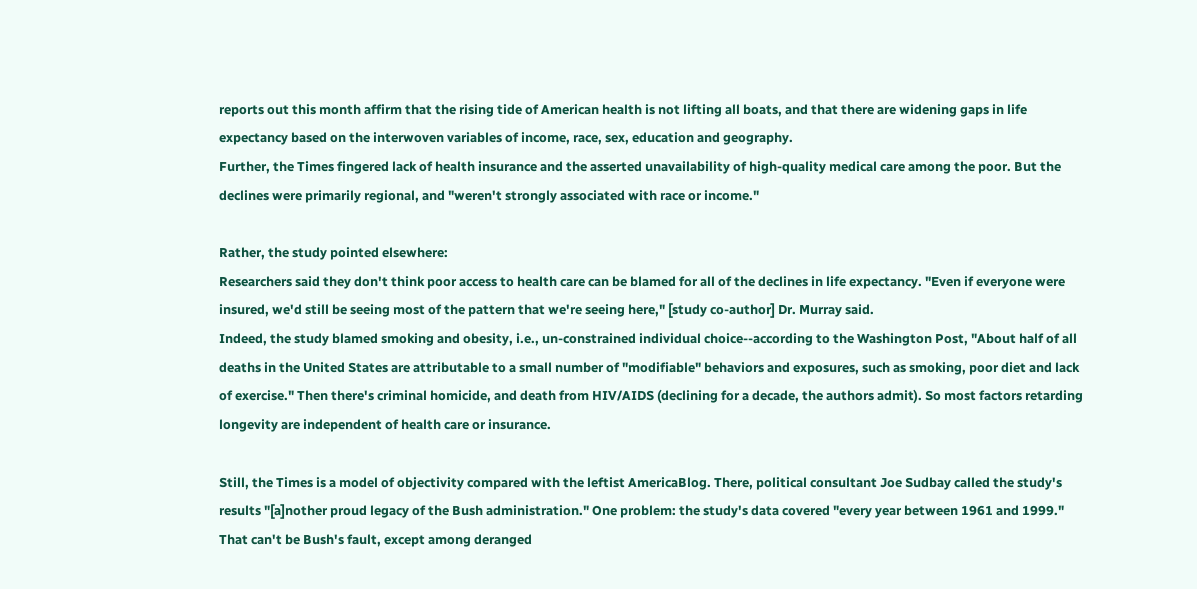reports out this month affirm that the rising tide of American health is not lifting all boats, and that there are widening gaps in life expectancy based on the interwoven variables of income, race, sex, education and geography.
Further, the Times fingered lack of health insurance and the asserted unavailability of high-quality medical care among the poor. But the declines were primarily regional, and "weren't strongly associated with race or income."

Rather, the study pointed elsewhere:
Researchers said they don't think poor access to health care can be blamed for all of the declines in life expectancy. "Even if everyone were insured, we'd still be seeing most of the pattern that we're seeing here," [study co-author] Dr. Murray said.
Indeed, the study blamed smoking and obesity, i.e., un-constrained individual choice--according to the Washington Post, "About half of all deaths in the United States are attributable to a small number of "modifiable" behaviors and exposures, such as smoking, poor diet and lack of exercise." Then there's criminal homicide, and death from HIV/AIDS (declining for a decade, the authors admit). So most factors retarding longevity are independent of health care or insurance.

Still, the Times is a model of objectivity compared with the leftist AmericaBlog. There, political consultant Joe Sudbay called the study's results "[a]nother proud legacy of the Bush administration." One problem: the study's data covered "every year between 1961 and 1999." That can't be Bush's fault, except among deranged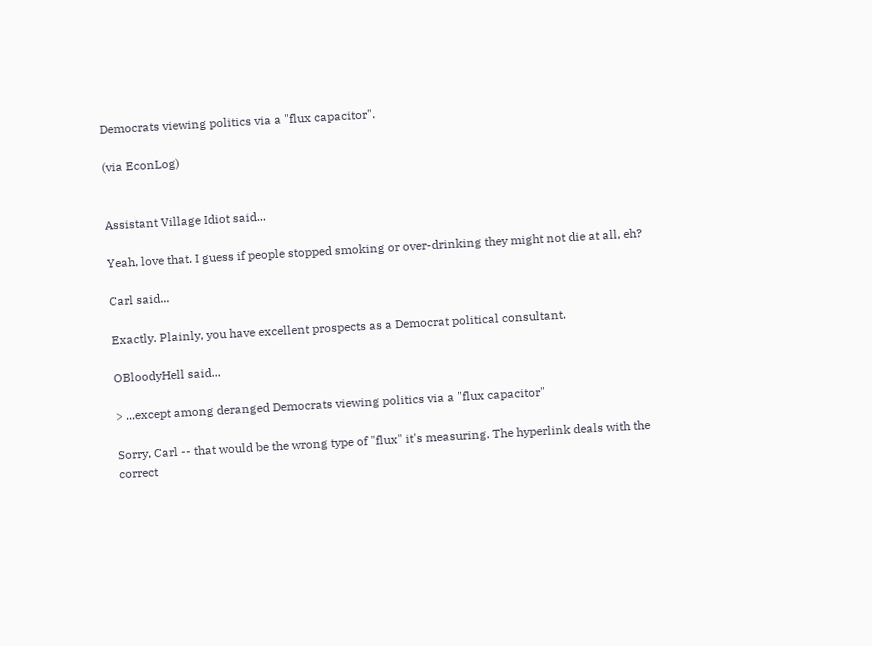Democrats viewing politics via a "flux capacitor".

(via EconLog)


Assistant Village Idiot said...

Yeah, love that. I guess if people stopped smoking or over-drinking they might not die at all, eh?

Carl said...

Exactly. Plainly, you have excellent prospects as a Democrat political consultant.

OBloodyHell said...

> ...except among deranged Democrats viewing politics via a "flux capacitor"

Sorry, Carl -- that would be the wrong type of "flux" it's measuring. The hyperlink deals with the correct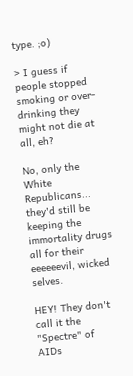type. ;o)

> I guess if people stopped smoking or over-drinking they might not die at all, eh?

No, only the White Republicans... they'd still be keeping the immortality drugs all for their eeeeeevil, wicked selves.

HEY! They don't call it the "Spectre" of AIDs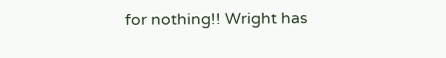for nothing!! Wright has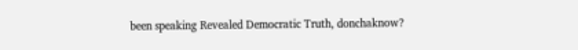been speaking Revealed Democratic Truth, donchaknow?